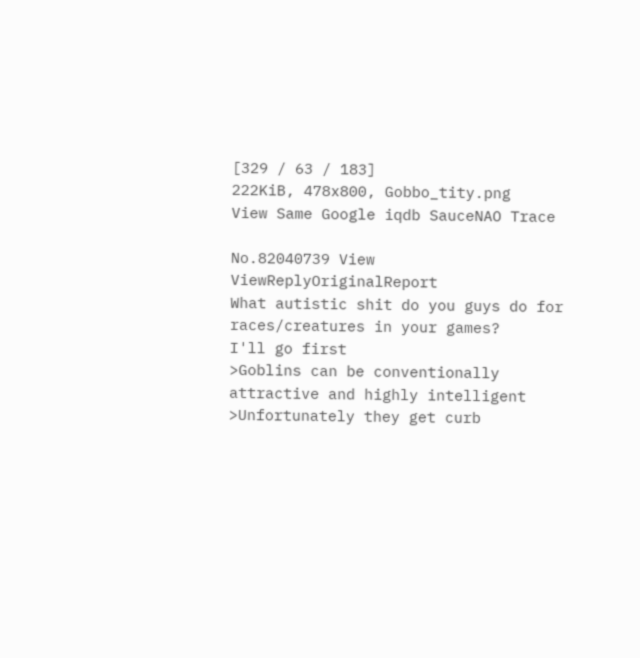[329 / 63 / 183]
222KiB, 478x800, Gobbo_tity.png
View Same Google iqdb SauceNAO Trace

No.82040739 View ViewReplyOriginalReport
What autistic shit do you guys do for races/creatures in your games?
I'll go first
>Goblins can be conventionally attractive and highly intelligent
>Unfortunately they get curb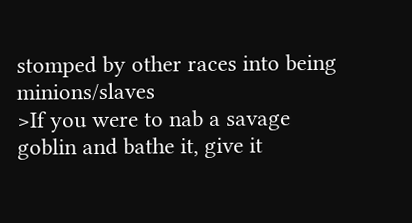stomped by other races into being minions/slaves
>If you were to nab a savage goblin and bathe it, give it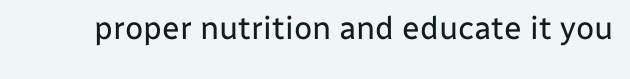proper nutrition and educate it you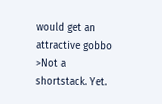would get an attractive gobbo
>Not a shortstack. Yet.